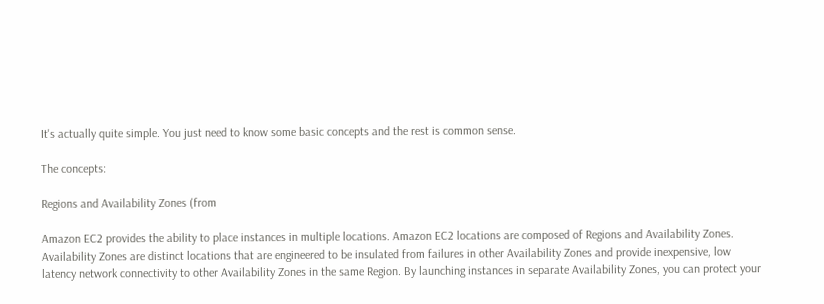It's actually quite simple. You just need to know some basic concepts and the rest is common sense.

The concepts:

Regions and Availability Zones (from

Amazon EC2 provides the ability to place instances in multiple locations. Amazon EC2 locations are composed of Regions and Availability Zones. Availability Zones are distinct locations that are engineered to be insulated from failures in other Availability Zones and provide inexpensive, low latency network connectivity to other Availability Zones in the same Region. By launching instances in separate Availability Zones, you can protect your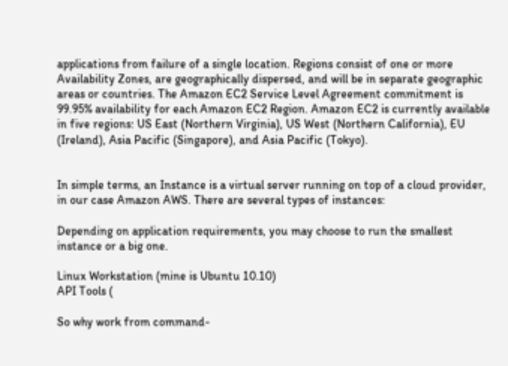applications from failure of a single location. Regions consist of one or more Availability Zones, are geographically dispersed, and will be in separate geographic areas or countries. The Amazon EC2 Service Level Agreement commitment is 99.95% availability for each Amazon EC2 Region. Amazon EC2 is currently available in five regions: US East (Northern Virginia), US West (Northern California), EU (Ireland), Asia Pacific (Singapore), and Asia Pacific (Tokyo).


In simple terms, an Instance is a virtual server running on top of a cloud provider, in our case Amazon AWS. There are several types of instances:

Depending on application requirements, you may choose to run the smallest instance or a big one.

Linux Workstation (mine is Ubuntu 10.10)
API Tools (

So why work from command-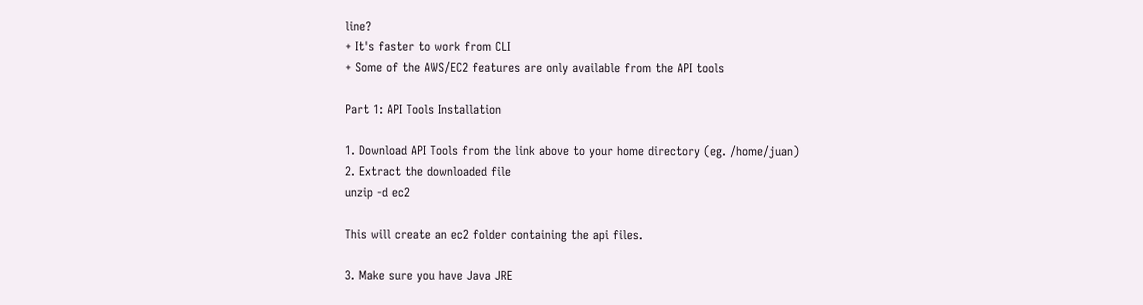line?
+ It's faster to work from CLI
+ Some of the AWS/EC2 features are only available from the API tools

Part 1: API Tools Installation

1. Download API Tools from the link above to your home directory (eg. /home/juan)
2. Extract the downloaded file
unzip -d ec2

This will create an ec2 folder containing the api files.

3. Make sure you have Java JRE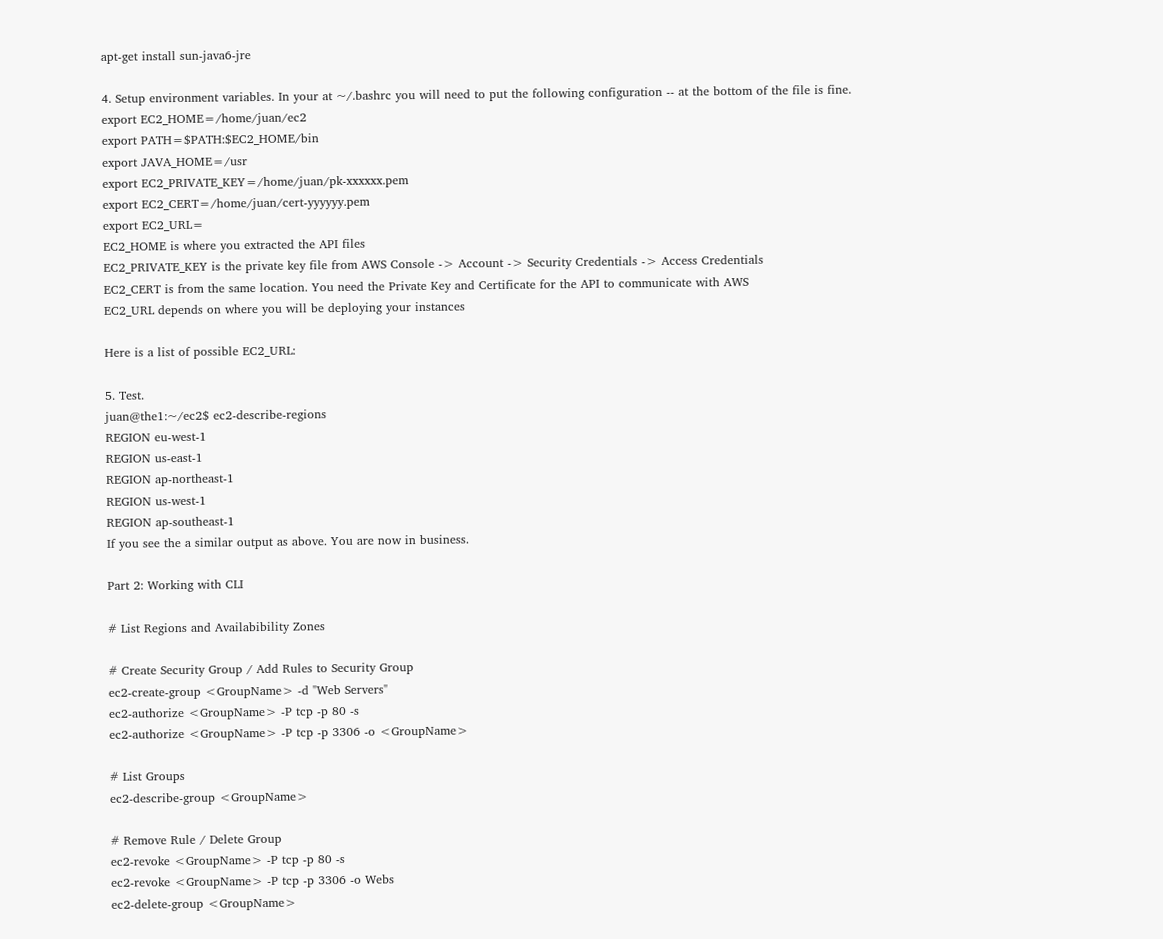apt-get install sun-java6-jre

4. Setup environment variables. In your at ~/.bashrc you will need to put the following configuration -- at the bottom of the file is fine.
export EC2_HOME=/home/juan/ec2
export PATH=$PATH:$EC2_HOME/bin
export JAVA_HOME=/usr
export EC2_PRIVATE_KEY=/home/juan/pk-xxxxxx.pem
export EC2_CERT=/home/juan/cert-yyyyyy.pem
export EC2_URL=
EC2_HOME is where you extracted the API files
EC2_PRIVATE_KEY is the private key file from AWS Console -> Account -> Security Credentials -> Access Credentials
EC2_CERT is from the same location. You need the Private Key and Certificate for the API to communicate with AWS
EC2_URL depends on where you will be deploying your instances

Here is a list of possible EC2_URL:

5. Test.
juan@the1:~/ec2$ ec2-describe-regions
REGION eu-west-1
REGION us-east-1
REGION ap-northeast-1
REGION us-west-1
REGION ap-southeast-1
If you see the a similar output as above. You are now in business.

Part 2: Working with CLI

# List Regions and Availabibility Zones

# Create Security Group / Add Rules to Security Group
ec2-create-group <GroupName> -d "Web Servers"
ec2-authorize <GroupName> -P tcp -p 80 -s
ec2-authorize <GroupName> -P tcp -p 3306 -o <GroupName>

# List Groups
ec2-describe-group <GroupName>

# Remove Rule / Delete Group
ec2-revoke <GroupName> -P tcp -p 80 -s
ec2-revoke <GroupName> -P tcp -p 3306 -o Webs
ec2-delete-group <GroupName>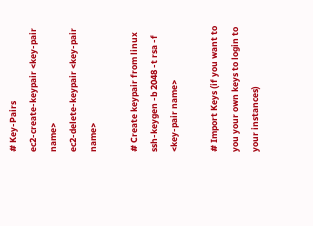# Key-Pairs
ec2-create-keypair <key-pair name>
ec2-delete-keypair <key-pair name>

# Create keypair from linux
ssh-keygen -b 2048 -t rsa -f <key-pair name>

# Import Keys (if you want to you your own keys to login to your instances)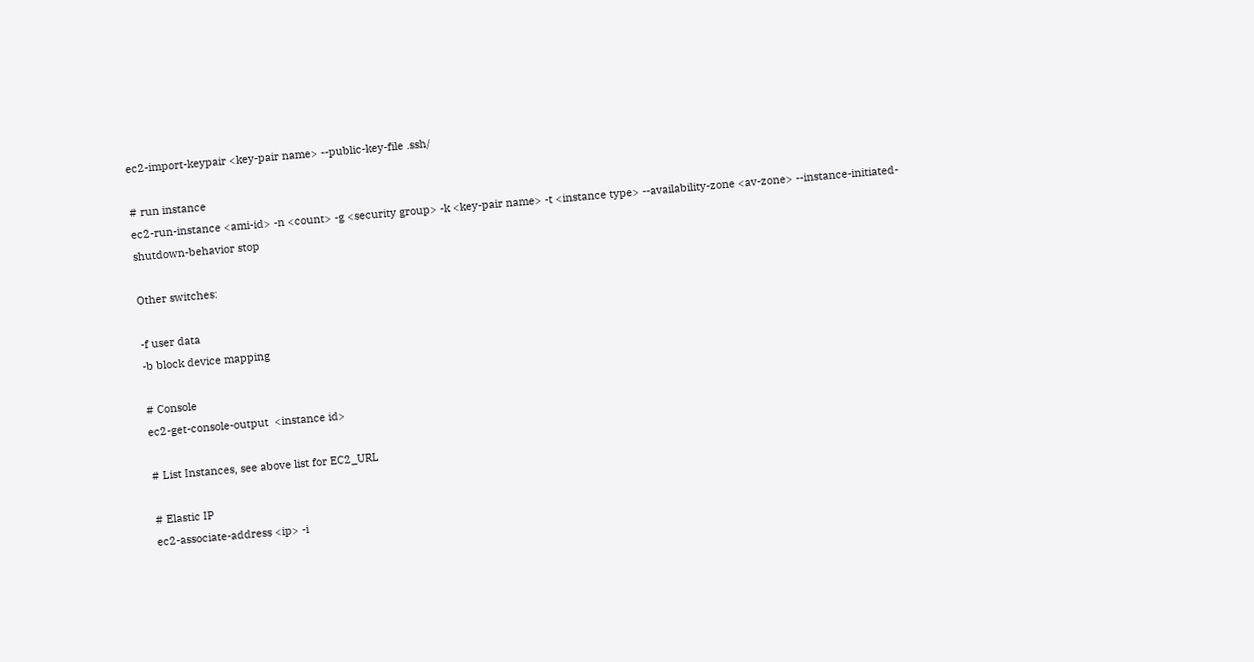ec2-import-keypair <key-pair name> --public-key-file .ssh/

# run instance
ec2-run-instance <ami-id> -n <count> -g <security group> -k <key-pair name> -t <instance type> --availability-zone <av-zone> --instance-initiated-shutdown-behavior stop

Other switches:

-f user data
-b block device mapping

# Console
ec2-get-console-output  <instance id>

# List Instances, see above list for EC2_URL

# Elastic IP
ec2-associate-address <ip> -i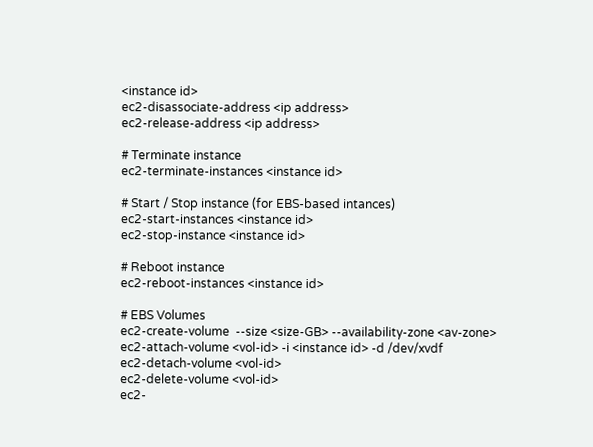<instance id>
ec2-disassociate-address <ip address>
ec2-release-address <ip address>

# Terminate instance
ec2-terminate-instances <instance id>

# Start / Stop instance (for EBS-based intances)
ec2-start-instances <instance id>
ec2-stop-instance <instance id>

# Reboot instance
ec2-reboot-instances <instance id>

# EBS Volumes
ec2-create-volume  --size <size-GB> --availability-zone <av-zone>
ec2-attach-volume <vol-id> -i <instance id> -d /dev/xvdf
ec2-detach-volume <vol-id>
ec2-delete-volume <vol-id>
ec2-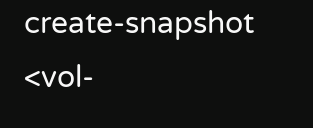create-snapshot <vol-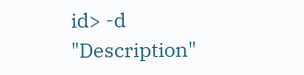id> -d "Description"